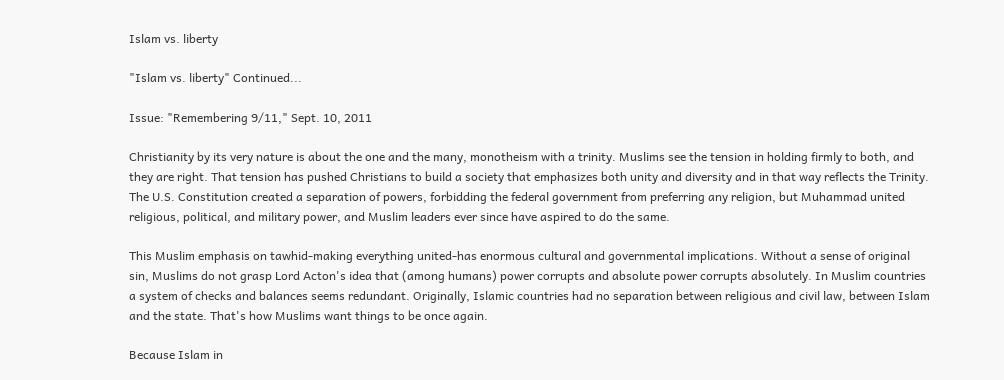Islam vs. liberty

"Islam vs. liberty" Continued...

Issue: "Remembering 9/11," Sept. 10, 2011

Christianity by its very nature is about the one and the many, monotheism with a trinity. Muslims see the tension in holding firmly to both, and they are right. That tension has pushed Christians to build a society that emphasizes both unity and diversity and in that way reflects the Trinity. The U.S. Constitution created a separation of powers, forbidding the federal government from preferring any religion, but Muhammad united religious, political, and military power, and Muslim leaders ever since have aspired to do the same.

This Muslim emphasis on tawhid-making everything united-has enormous cultural and governmental implications. Without a sense of original sin, Muslims do not grasp Lord Acton's idea that (among humans) power corrupts and absolute power corrupts absolutely. In Muslim countries a system of checks and balances seems redundant. Originally, Islamic countries had no separation between religious and civil law, between Islam and the state. That's how Muslims want things to be once again.

Because Islam in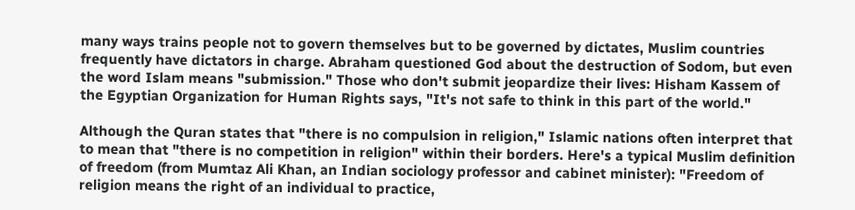many ways trains people not to govern themselves but to be governed by dictates, Muslim countries frequently have dictators in charge. Abraham questioned God about the destruction of Sodom, but even the word Islam means "submission." Those who don't submit jeopardize their lives: Hisham Kassem of the Egyptian Organization for Human Rights says, "It's not safe to think in this part of the world."

Although the Quran states that "there is no compulsion in religion," Islamic nations often interpret that to mean that "there is no competition in religion" within their borders. Here's a typical Muslim definition of freedom (from Mumtaz Ali Khan, an Indian sociology professor and cabinet minister): "Freedom of religion means the right of an individual to practice,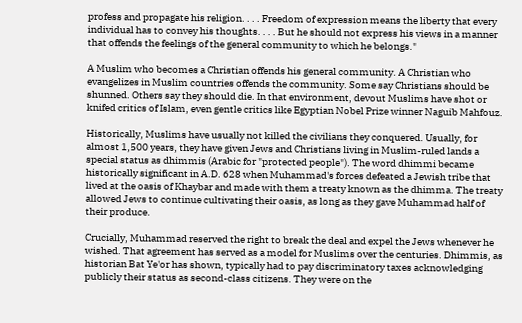profess and propagate his religion. . . . Freedom of expression means the liberty that every individual has to convey his thoughts. . . . But he should not express his views in a manner that offends the feelings of the general community to which he belongs."

A Muslim who becomes a Christian offends his general community. A Christian who evangelizes in Muslim countries offends the community. Some say Christians should be shunned. Others say they should die. In that environment, devout Muslims have shot or knifed critics of Islam, even gentle critics like Egyptian Nobel Prize winner Naguib Mahfouz.

Historically, Muslims have usually not killed the civilians they conquered. Usually, for almost 1,500 years, they have given Jews and Christians living in Muslim-ruled lands a special status as dhimmis (Arabic for "protected people"). The word dhimmi became historically significant in A.D. 628 when Muhammad's forces defeated a Jewish tribe that lived at the oasis of Khaybar and made with them a treaty known as the dhimma. The treaty allowed Jews to continue cultivating their oasis, as long as they gave Muhammad half of their produce.

Crucially, Muhammad reserved the right to break the deal and expel the Jews whenever he wished. That agreement has served as a model for Muslims over the centuries. Dhimmis, as historian Bat Ye'or has shown, typically had to pay discriminatory taxes acknowledging publicly their status as second-class citizens. They were on the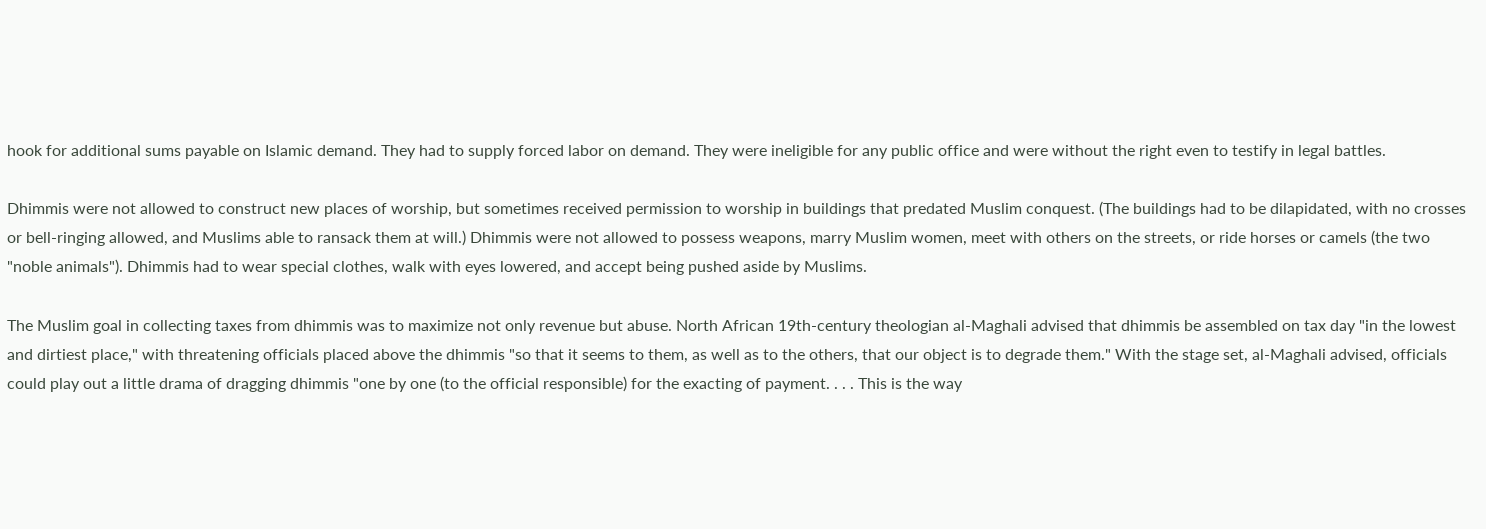hook for additional sums payable on Islamic demand. They had to supply forced labor on demand. They were ineligible for any public office and were without the right even to testify in legal battles.

Dhimmis were not allowed to construct new places of worship, but sometimes received permission to worship in buildings that predated Muslim conquest. (The buildings had to be dilapidated, with no crosses or bell-ringing allowed, and Muslims able to ransack them at will.) Dhimmis were not allowed to possess weapons, marry Muslim women, meet with others on the streets, or ride horses or camels (the two "noble animals"). Dhimmis had to wear special clothes, walk with eyes lowered, and accept being pushed aside by Muslims.

The Muslim goal in collecting taxes from dhimmis was to maximize not only revenue but abuse. North African 19th-century theologian al-Maghali advised that dhimmis be assembled on tax day "in the lowest and dirtiest place," with threatening officials placed above the dhimmis "so that it seems to them, as well as to the others, that our object is to degrade them." With the stage set, al-Maghali advised, officials could play out a little drama of dragging dhimmis "one by one (to the official responsible) for the exacting of payment. . . . This is the way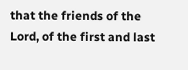that the friends of the Lord, of the first and last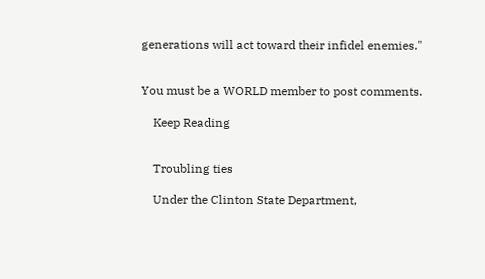generations will act toward their infidel enemies."


You must be a WORLD member to post comments.

    Keep Reading


    Troubling ties

    Under the Clinton State Department,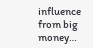influence from big money…